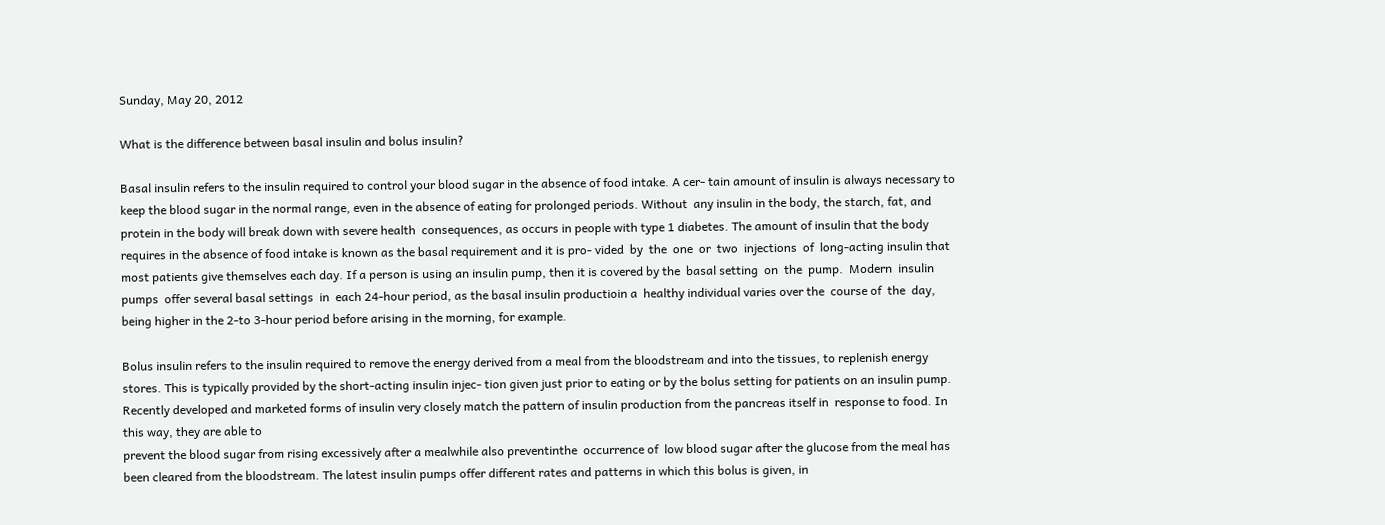Sunday, May 20, 2012

What is the difference between basal insulin and bolus insulin?

Basal insulin refers to the insulin required to control your blood sugar in the absence of food intake. A cer- tain amount of insulin is always necessary to keep the blood sugar in the normal range, even in the absence of eating for prolonged periods. Without  any insulin in the body, the starch, fat, and  protein in the body will break down with severe health  consequences, as occurs in people with type 1 diabetes. The amount of insulin that the body requires in the absence of food intake is known as the basal requirement and it is pro- vided  by  the  one  or  two  injections  of  long-acting insulin that most patients give themselves each day. If a person is using an insulin pump, then it is covered by the  basal setting  on  the  pump.  Modern  insulin pumps  offer several basal settings  in  each 24-hour period, as the basal insulin productioin a  healthy individual varies over the  course of  the  day, being higher in the 2-to 3-hour period before arising in the morning, for example.

Bolus insulin refers to the insulin required to remove the energy derived from a meal from the bloodstream and into the tissues, to replenish energy stores. This is typically provided by the short-acting insulin injec- tion given just prior to eating or by the bolus setting for patients on an insulin pump. Recently developed and marketed forms of insulin very closely match the pattern of insulin production from the pancreas itself in  response to food. In this way, they are able to
prevent the blood sugar from rising excessively after a mealwhile also preventinthe  occurrence of  low blood sugar after the glucose from the meal has been cleared from the bloodstream. The latest insulin pumps offer different rates and patterns in which this bolus is given, in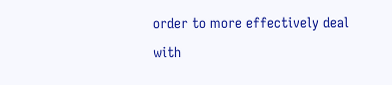order to more effectively deal with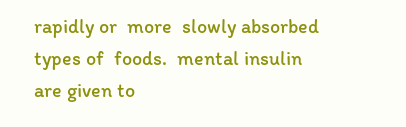rapidly or  more  slowly absorbed types of  foods.  mental insulin are given to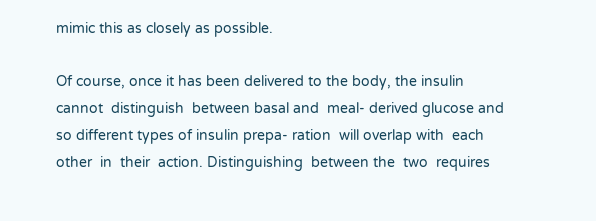mimic this as closely as possible.

Of course, once it has been delivered to the body, the insulin  cannot  distinguish  between basal and  meal- derived glucose and so different types of insulin prepa- ration  will overlap with  each  other  in  their  action. Distinguishing  between the  two  requires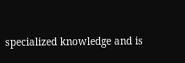specialized knowledge and is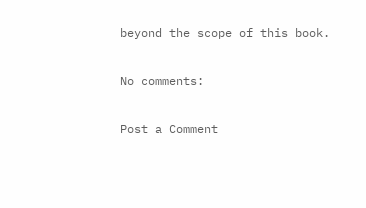beyond the scope of this book.

No comments:

Post a Comment